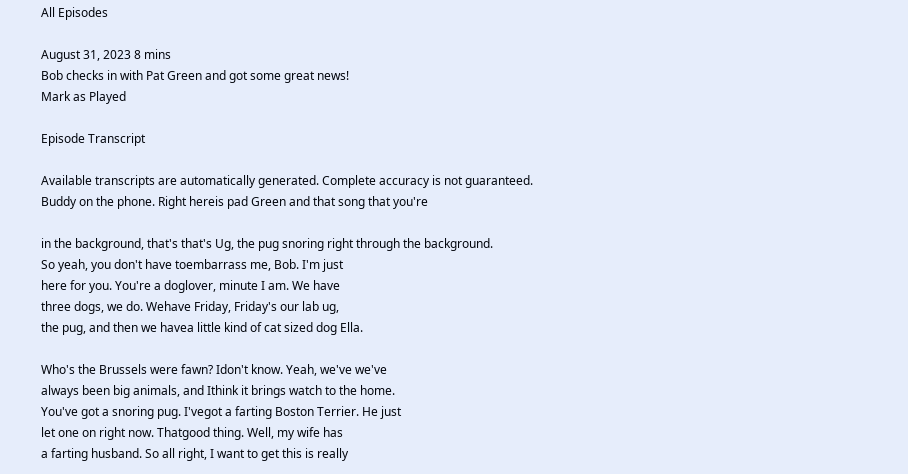All Episodes

August 31, 2023 8 mins
Bob checks in with Pat Green and got some great news!
Mark as Played

Episode Transcript

Available transcripts are automatically generated. Complete accuracy is not guaranteed.
Buddy on the phone. Right hereis pad Green and that song that you're

in the background, that's that's Ug, the pug snoring right through the background.
So yeah, you don't have toembarrass me, Bob. I'm just
here for you. You're a doglover, minute I am. We have
three dogs, we do. Wehave Friday, Friday's our lab ug,
the pug, and then we havea little kind of cat sized dog Ella.

Who's the Brussels were fawn? Idon't know. Yeah, we've we've
always been big animals, and Ithink it brings watch to the home.
You've got a snoring pug. I'vegot a farting Boston Terrier. He just
let one on right now. Thatgood thing. Well, my wife has
a farting husband. So all right, I want to get this is really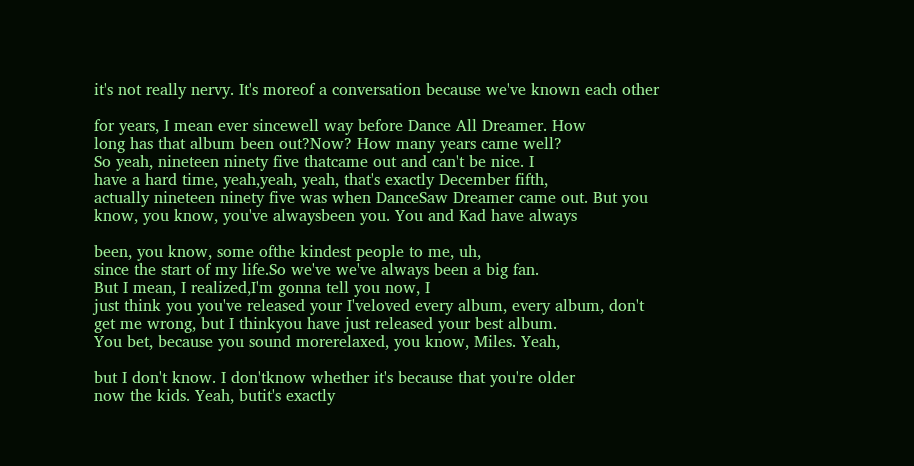it's not really nervy. It's moreof a conversation because we've known each other

for years, I mean ever sincewell way before Dance All Dreamer. How
long has that album been out?Now? How many years came well?
So yeah, nineteen ninety five thatcame out and can't be nice. I
have a hard time, yeah,yeah, yeah, that's exactly December fifth,
actually nineteen ninety five was when DanceSaw Dreamer came out. But you
know, you know, you've alwaysbeen you. You and Kad have always

been, you know, some ofthe kindest people to me, uh,
since the start of my life.So we've we've always been a big fan.
But I mean, I realized,I'm gonna tell you now, I
just think you you've released your I'veloved every album, every album, don't
get me wrong, but I thinkyou have just released your best album.
You bet, because you sound morerelaxed, you know, Miles. Yeah,

but I don't know. I don'tknow whether it's because that you're older
now the kids. Yeah, butit's exactly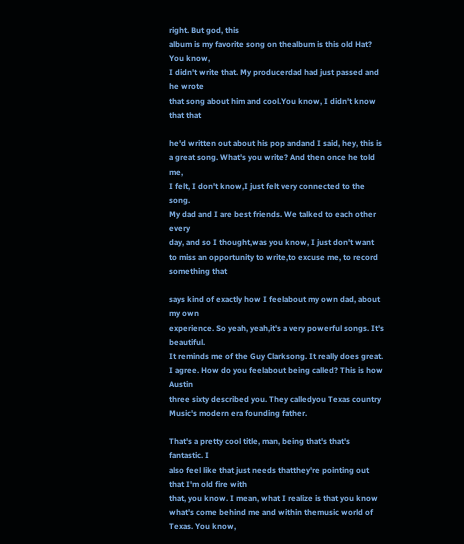right. But god, this
album is my favorite song on thealbum is this old Hat? You know,
I didn't write that. My producerdad had just passed and he wrote
that song about him and cool.You know, I didn't know that that

he'd written out about his pop andand I said, hey, this is
a great song. What's you write? And then once he told me,
I felt, I don't know,I just felt very connected to the song.
My dad and I are best friends. We talked to each other every
day, and so I thought,was you know, I just don't want
to miss an opportunity to write,to excuse me, to record something that

says kind of exactly how I feelabout my own dad, about my own
experience. So yeah, yeah,it's a very powerful songs. It's beautiful.
It reminds me of the Guy Clarksong. It really does great.
I agree. How do you feelabout being called? This is how Austin
three sixty described you. They calledyou Texas country Music's modern era founding father.

That's a pretty cool title, man, being that's that's fantastic. I
also feel like that just needs thatthey're pointing out that I'm old fire with
that, you know. I mean, what I realize is that you know
what's come behind me and within themusic world of Texas. You know,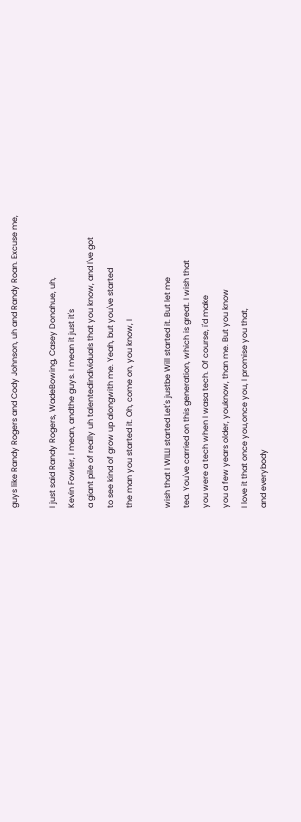guys like Randy Rogers and Cody Johnson, uh and Randy Roan. Excuse me,

I just said Randy Rogers, WadeBowing, Casey Donahue, uh,
Kevin Fowler, I mean, andthe guys. I mean it just it's
a giant pile of really uh talentedindividuals that you know, and I've got
to see kind of grow up alongwith me. Yeah, but you've started
the man you started it. Oh, come on, you know, I

wish that I WILLI started Let's justbe Will started it. But let me
tea. You've carried on this generation, which is great. I wish that
you were a tech when I wasa tech. Of course, i'd make
you a few years older, youknow, than me. But you know
I love it that once you,once you, I promise you that,
and everybody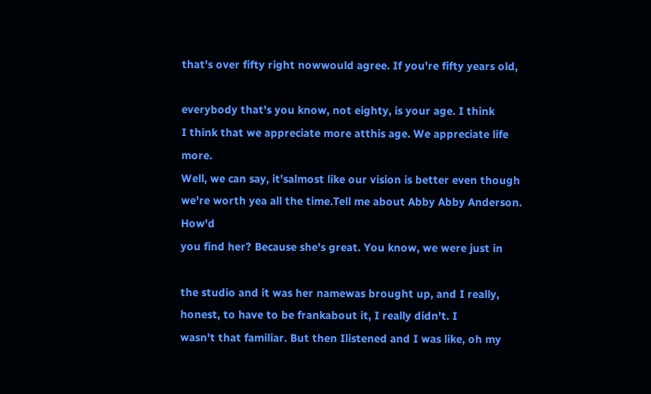that's over fifty right nowwould agree. If you're fifty years old,

everybody that's you know, not eighty, is your age. I think
I think that we appreciate more atthis age. We appreciate life more.
Well, we can say, it'salmost like our vision is better even though
we're worth yea all the time.Tell me about Abby Abby Anderson. How'd
you find her? Because she's great. You know, we were just in

the studio and it was her namewas brought up, and I really,
honest, to have to be frankabout it, I really didn't. I
wasn't that familiar. But then Ilistened and I was like, oh my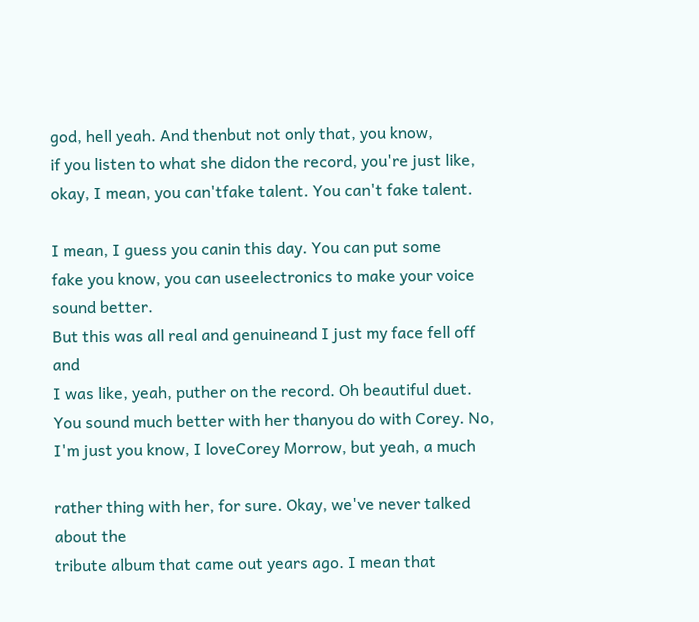god, hell yeah. And thenbut not only that, you know,
if you listen to what she didon the record, you're just like,
okay, I mean, you can'tfake talent. You can't fake talent.

I mean, I guess you canin this day. You can put some
fake you know, you can useelectronics to make your voice sound better.
But this was all real and genuineand I just my face fell off and
I was like, yeah, puther on the record. Oh beautiful duet.
You sound much better with her thanyou do with Corey. No,
I'm just you know, I loveCorey Morrow, but yeah, a much

rather thing with her, for sure. Okay, we've never talked about the
tribute album that came out years ago. I mean that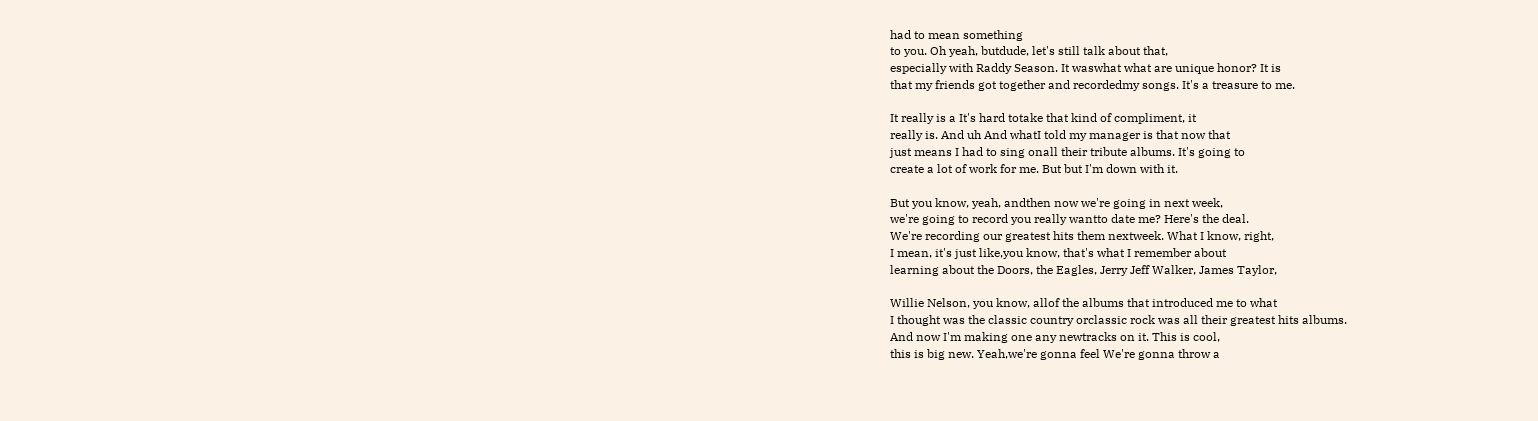had to mean something
to you. Oh yeah, butdude, let's still talk about that,
especially with Raddy Season. It waswhat what are unique honor? It is
that my friends got together and recordedmy songs. It's a treasure to me.

It really is a It's hard totake that kind of compliment, it
really is. And uh And whatI told my manager is that now that
just means I had to sing onall their tribute albums. It's going to
create a lot of work for me. But but I'm down with it.

But you know, yeah, andthen now we're going in next week,
we're going to record you really wantto date me? Here's the deal.
We're recording our greatest hits them nextweek. What I know, right,
I mean, it's just like,you know, that's what I remember about
learning about the Doors, the Eagles, Jerry Jeff Walker, James Taylor,

Willie Nelson, you know, allof the albums that introduced me to what
I thought was the classic country orclassic rock was all their greatest hits albums.
And now I'm making one any newtracks on it. This is cool,
this is big new. Yeah,we're gonna feel We're gonna throw a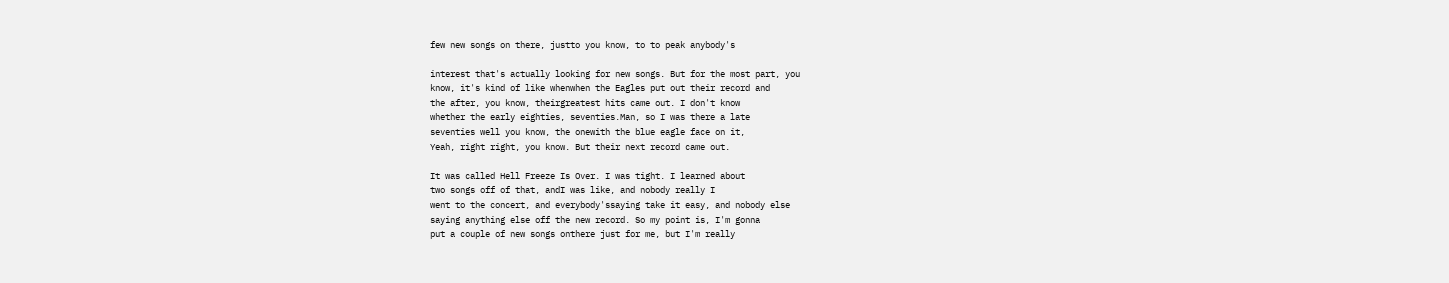few new songs on there, justto you know, to to peak anybody's

interest that's actually looking for new songs. But for the most part, you
know, it's kind of like whenwhen the Eagles put out their record and
the after, you know, theirgreatest hits came out. I don't know
whether the early eighties, seventies.Man, so I was there a late
seventies well you know, the onewith the blue eagle face on it,
Yeah, right right, you know. But their next record came out.

It was called Hell Freeze Is Over. I was tight. I learned about
two songs off of that, andI was like, and nobody really I
went to the concert, and everybody'ssaying take it easy, and nobody else
saying anything else off the new record. So my point is, I'm gonna
put a couple of new songs onthere just for me, but I'm really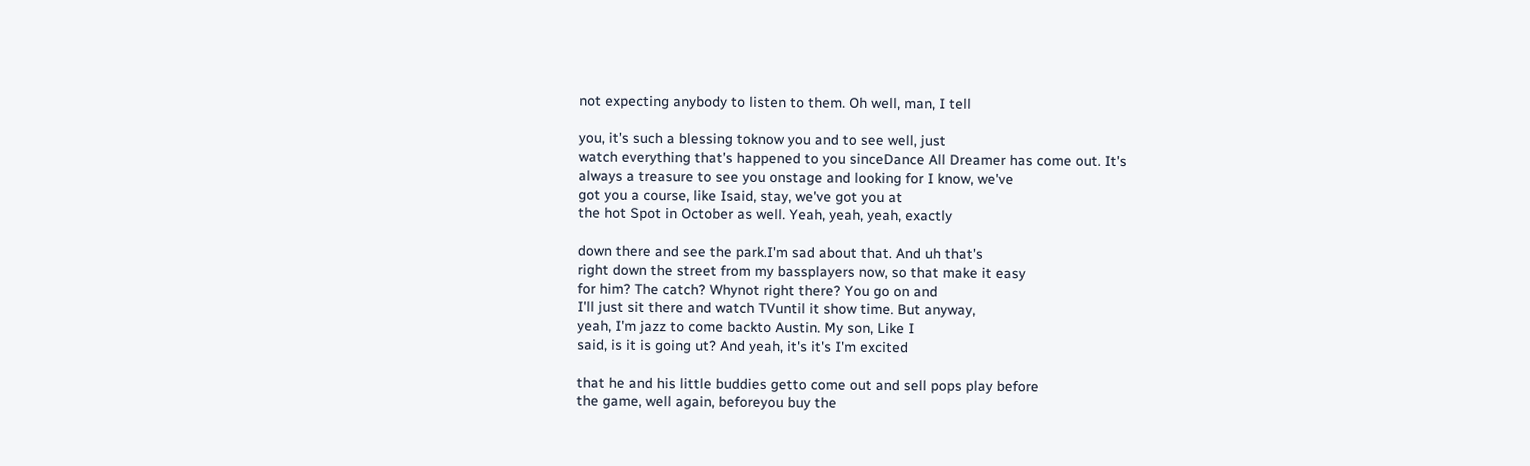not expecting anybody to listen to them. Oh well, man, I tell

you, it's such a blessing toknow you and to see well, just
watch everything that's happened to you sinceDance All Dreamer has come out. It's
always a treasure to see you onstage and looking for I know, we've
got you a course, like Isaid, stay, we've got you at
the hot Spot in October as well. Yeah, yeah, yeah, exactly

down there and see the park.I'm sad about that. And uh that's
right down the street from my bassplayers now, so that make it easy
for him? The catch? Whynot right there? You go on and
I'll just sit there and watch TVuntil it show time. But anyway,
yeah, I'm jazz to come backto Austin. My son, Like I
said, is it is going ut? And yeah, it's it's I'm excited

that he and his little buddies getto come out and sell pops play before
the game, well again, beforeyou buy the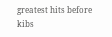greatest hits before kibs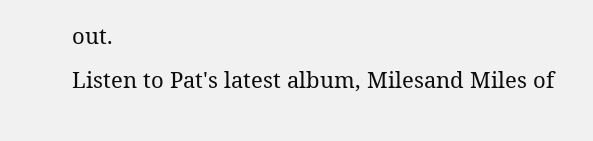out.
Listen to Pat's latest album, Milesand Miles of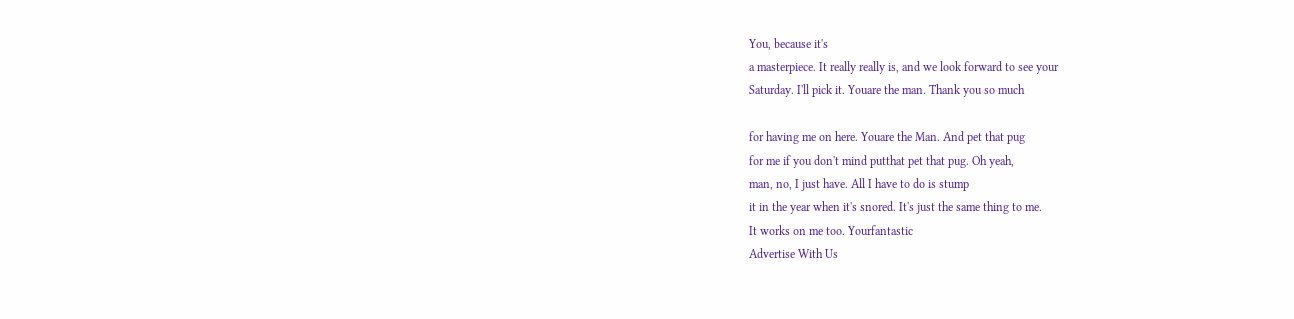You, because it's
a masterpiece. It really really is, and we look forward to see your
Saturday. I'll pick it. Youare the man. Thank you so much

for having me on here. Youare the Man. And pet that pug
for me if you don't mind putthat pet that pug. Oh yeah,
man, no, I just have. All I have to do is stump
it in the year when it's snored. It's just the same thing to me.
It works on me too. Yourfantastic
Advertise With Us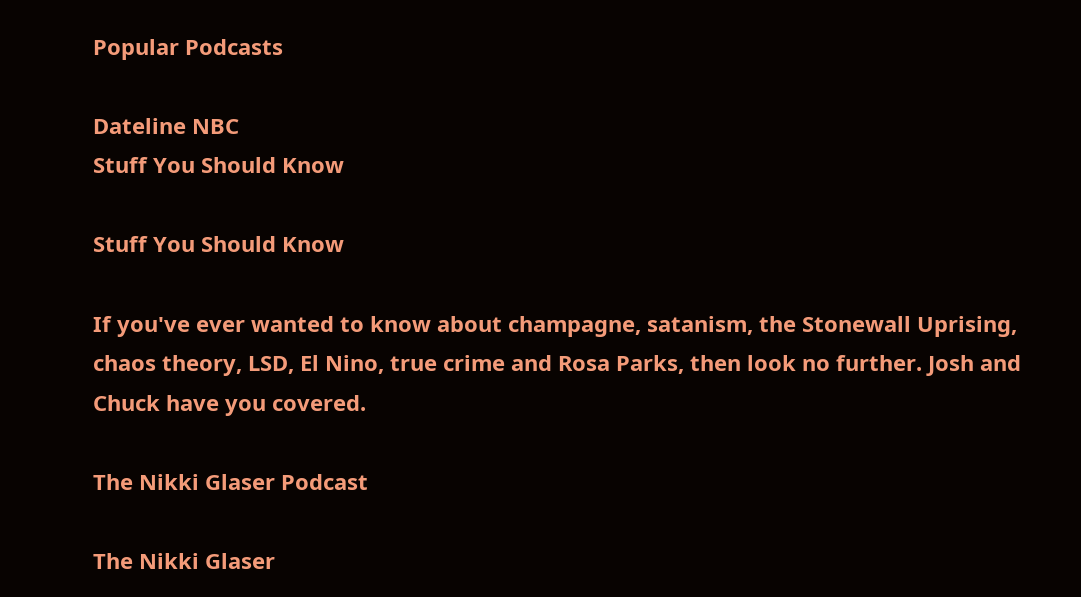Popular Podcasts

Dateline NBC
Stuff You Should Know

Stuff You Should Know

If you've ever wanted to know about champagne, satanism, the Stonewall Uprising, chaos theory, LSD, El Nino, true crime and Rosa Parks, then look no further. Josh and Chuck have you covered.

The Nikki Glaser Podcast

The Nikki Glaser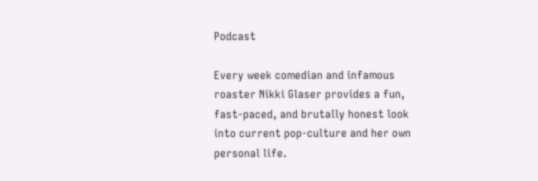Podcast

Every week comedian and infamous roaster Nikki Glaser provides a fun, fast-paced, and brutally honest look into current pop-culture and her own personal life.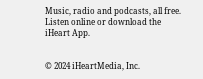Music, radio and podcasts, all free. Listen online or download the iHeart App.


© 2024 iHeartMedia, Inc.